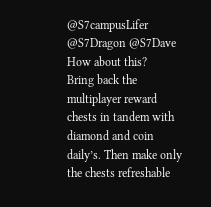@S7campusLifer @S7Dragon @S7Dave
How about this?
Bring back the multiplayer reward chests in tandem with diamond and coin daily’s. Then make only the chests refreshable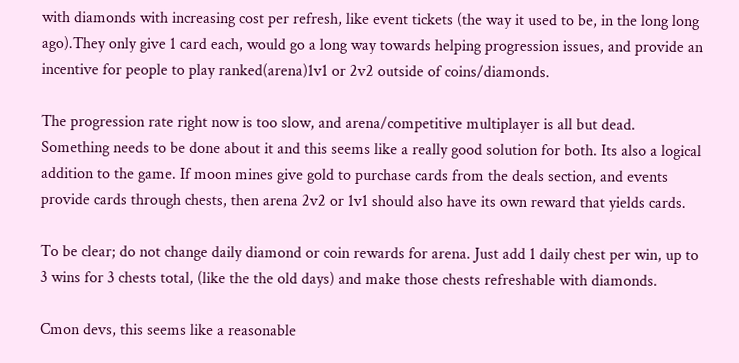with diamonds with increasing cost per refresh, like event tickets (the way it used to be, in the long long ago).They only give 1 card each, would go a long way towards helping progression issues, and provide an incentive for people to play ranked(arena)1v1 or 2v2 outside of coins/diamonds.

The progression rate right now is too slow, and arena/competitive multiplayer is all but dead. Something needs to be done about it and this seems like a really good solution for both. Its also a logical addition to the game. If moon mines give gold to purchase cards from the deals section, and events provide cards through chests, then arena 2v2 or 1v1 should also have its own reward that yields cards.

To be clear; do not change daily diamond or coin rewards for arena. Just add 1 daily chest per win, up to 3 wins for 3 chests total, (like the the old days) and make those chests refreshable with diamonds.

Cmon devs, this seems like a reasonable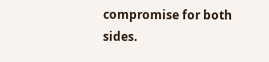compromise for both sides.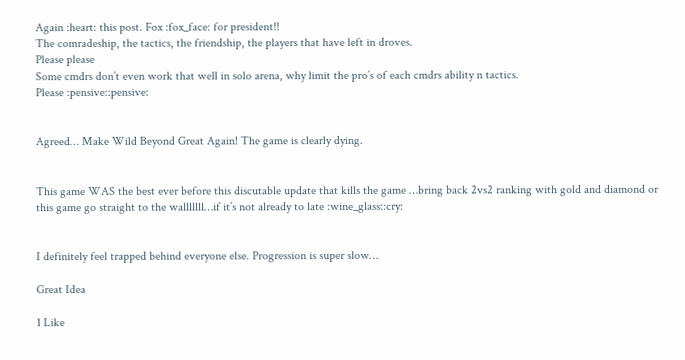Again :heart: this post. Fox :fox_face: for president!!
The comradeship, the tactics, the friendship, the players that have left in droves.
Please please
Some cmdrs don’t even work that well in solo arena, why limit the pro’s of each cmdrs ability n tactics.
Please :pensive::pensive:


Agreed… Make Wild Beyond Great Again! The game is clearly dying.


This game WAS the best ever before this discutable update that kills the game …bring back 2vs2 ranking with gold and diamond or this game go straight to the walllllll…if it’s not already to late :wine_glass::cry:


I definitely feel trapped behind everyone else. Progression is super slow…

Great Idea

1 Like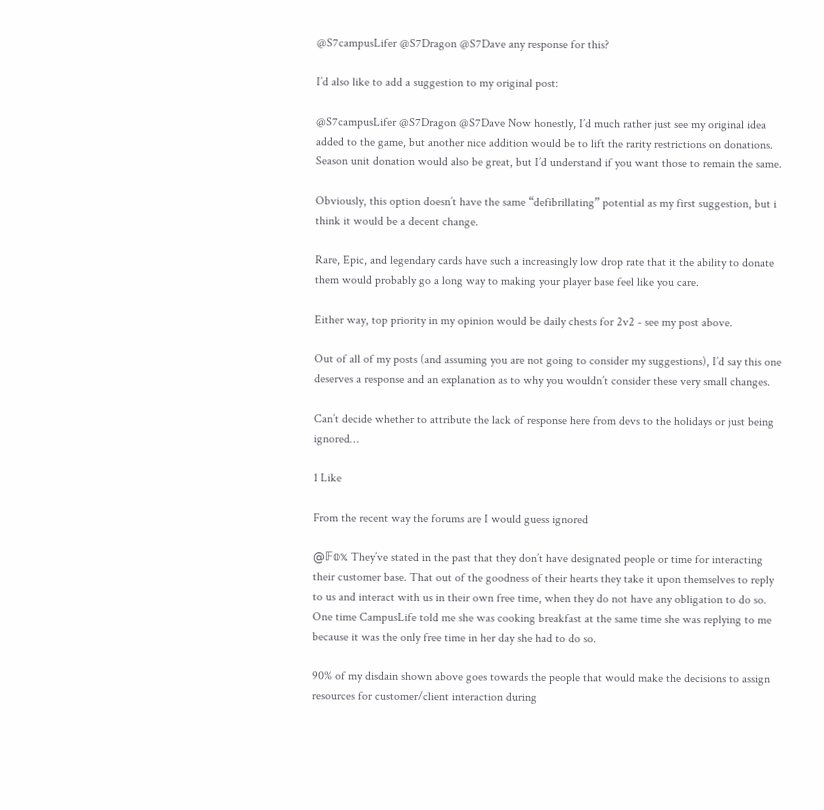@S7campusLifer @S7Dragon @S7Dave any response for this?

I’d also like to add a suggestion to my original post:

@S7campusLifer @S7Dragon @S7Dave Now honestly, I’d much rather just see my original idea added to the game, but another nice addition would be to lift the rarity restrictions on donations. Season unit donation would also be great, but I’d understand if you want those to remain the same.

Obviously, this option doesn’t have the same “defibrillating” potential as my first suggestion, but i think it would be a decent change.

Rare, Epic, and legendary cards have such a increasingly low drop rate that it the ability to donate them would probably go a long way to making your player base feel like you care.

Either way, top priority in my opinion would be daily chests for 2v2 - see my post above.

Out of all of my posts (and assuming you are not going to consider my suggestions), I’d say this one deserves a response and an explanation as to why you wouldn’t consider these very small changes.

Can’t decide whether to attribute the lack of response here from devs to the holidays or just being ignored…

1 Like

From the recent way the forums are I would guess ignored

@𝔽𝕠𝕩 They’ve stated in the past that they don’t have designated people or time for interacting their customer base. That out of the goodness of their hearts they take it upon themselves to reply to us and interact with us in their own free time, when they do not have any obligation to do so. One time CampusLife told me she was cooking breakfast at the same time she was replying to me because it was the only free time in her day she had to do so.

90% of my disdain shown above goes towards the people that would make the decisions to assign resources for customer/client interaction during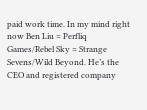paid work time. In my mind right now Ben Liu = Perfliq Games/Rebel Sky = Strange Sevens/Wild Beyond. He’s the CEO and registered company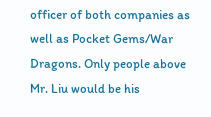officer of both companies as well as Pocket Gems/War Dragons. Only people above Mr. Liu would be his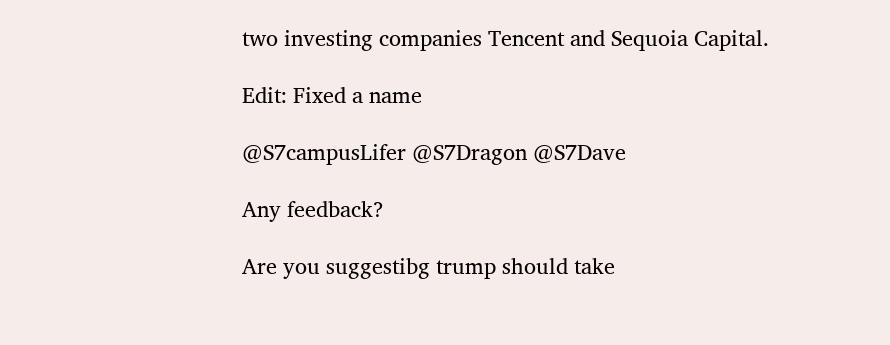two investing companies Tencent and Sequoia Capital.

Edit: Fixed a name

@S7campusLifer @S7Dragon @S7Dave

Any feedback?

Are you suggestibg trump should take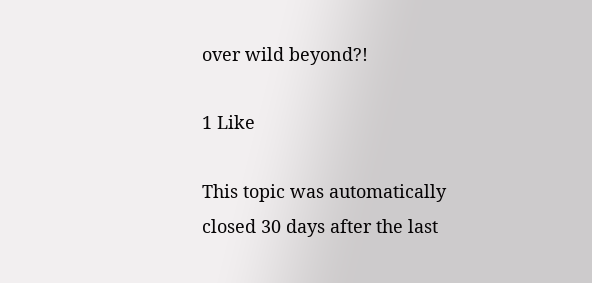over wild beyond?!

1 Like

This topic was automatically closed 30 days after the last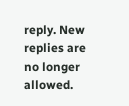reply. New replies are no longer allowed.